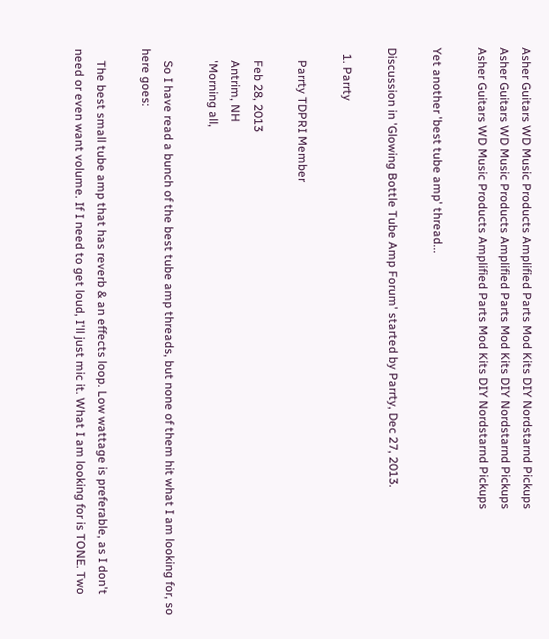Asher Guitars WD Music Products Amplified Parts Mod Kits DIY Nordstarnd Pickups
Asher Guitars WD Music Products Amplified Parts Mod Kits DIY Nordstarnd Pickups
Asher Guitars WD Music Products Amplified Parts Mod Kits DIY Nordstarnd Pickups

Yet another 'best tube amp' thread...

Discussion in 'Glowing Bottle Tube Amp Forum' started by Parrty, Dec 27, 2013.

  1. Parrty

    Parrty TDPRI Member

    Feb 28, 2013
    Antrim, NH
    'Morning all,

    So I have read a bunch of the best tube amp threads, but none of them hit what I am looking for, so here goes:

    The best small tube amp that has reverb & an effects loop. Low wattage is preferable, as I don't need or even want volume. If I need to get loud, I'll just mic it. What I am looking for is TONE. Two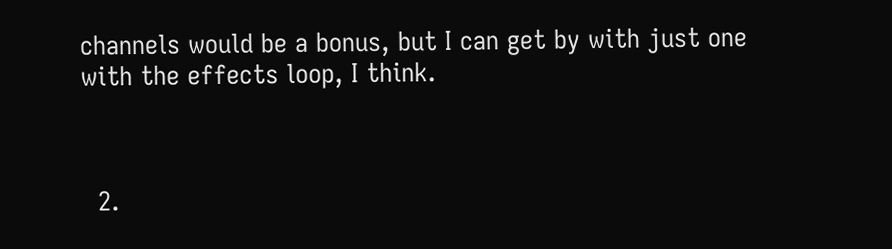channels would be a bonus, but I can get by with just one with the effects loop, I think.



  2.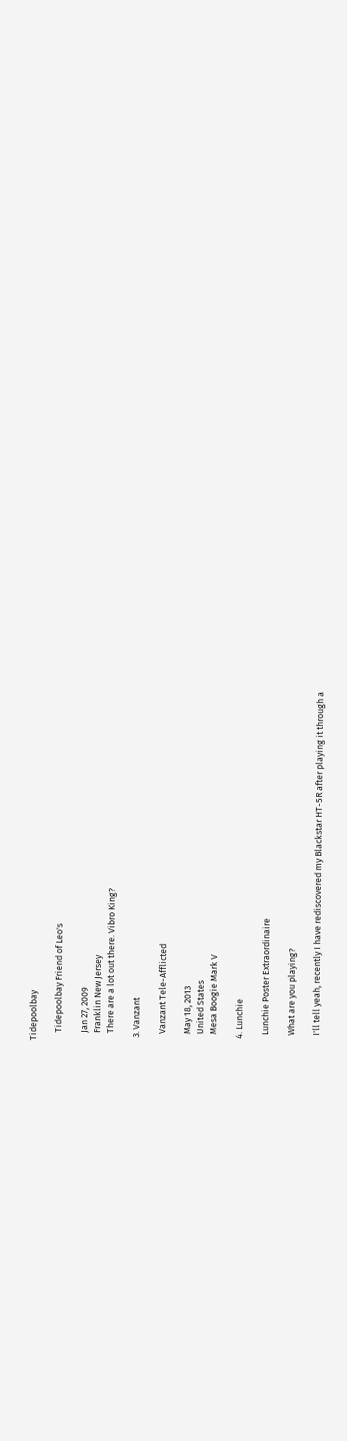Tidepoolbay

    Tidepoolbay Friend of Leo's

    Jan 27, 2009
    Franklin New Jersey
    There are a lot out there. Vibro King?

  3. Vanzant

    Vanzant Tele-Afflicted

    May 18, 2013
    United States
    Mesa Boogie Mark V

  4. Lunchie

    Lunchie Poster Extraordinaire

    What are you playing?

    I'll tell yeah, recently I have rediscovered my Blackstar HT-5R after playing it through a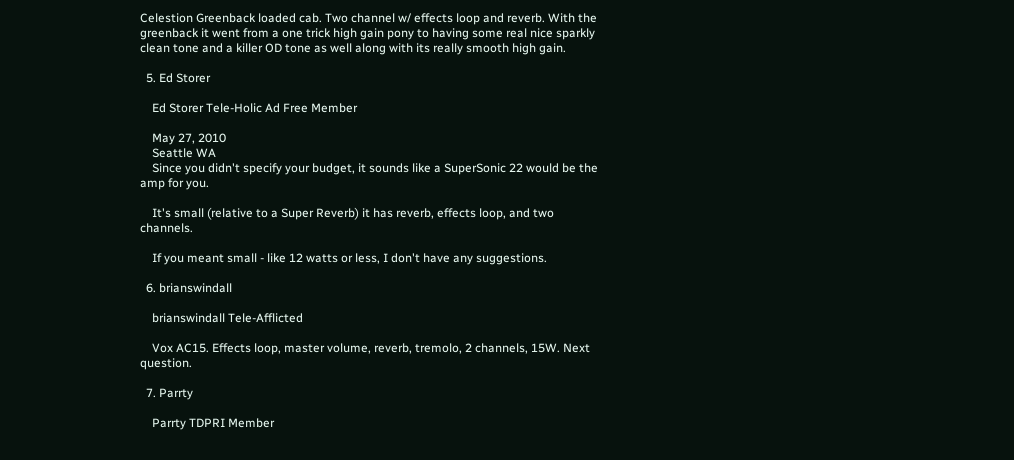Celestion Greenback loaded cab. Two channel w/ effects loop and reverb. With the greenback it went from a one trick high gain pony to having some real nice sparkly clean tone and a killer OD tone as well along with its really smooth high gain.

  5. Ed Storer

    Ed Storer Tele-Holic Ad Free Member

    May 27, 2010
    Seattle WA
    Since you didn't specify your budget, it sounds like a SuperSonic 22 would be the amp for you.

    It's small (relative to a Super Reverb) it has reverb, effects loop, and two channels.

    If you meant small - like 12 watts or less, I don't have any suggestions.

  6. brianswindall

    brianswindall Tele-Afflicted

    Vox AC15. Effects loop, master volume, reverb, tremolo, 2 channels, 15W. Next question.

  7. Parrty

    Parrty TDPRI Member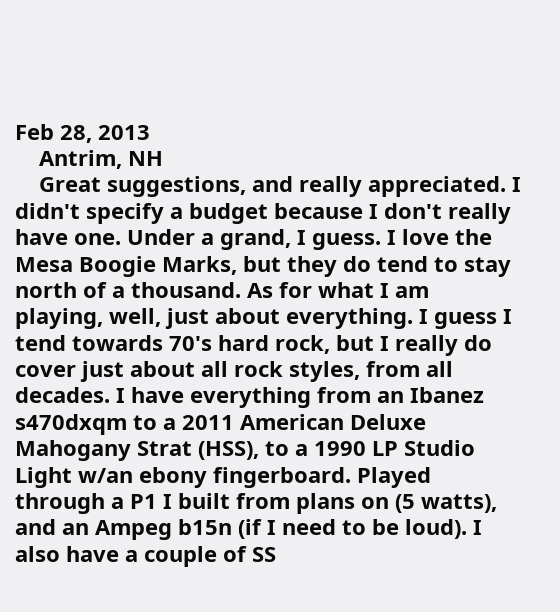Feb 28, 2013
    Antrim, NH
    Great suggestions, and really appreciated. I didn't specify a budget because I don't really have one. Under a grand, I guess. I love the Mesa Boogie Marks, but they do tend to stay north of a thousand. As for what I am playing, well, just about everything. I guess I tend towards 70's hard rock, but I really do cover just about all rock styles, from all decades. I have everything from an Ibanez s470dxqm to a 2011 American Deluxe Mahogany Strat (HSS), to a 1990 LP Studio Light w/an ebony fingerboard. Played through a P1 I built from plans on (5 watts), and an Ampeg b15n (if I need to be loud). I also have a couple of SS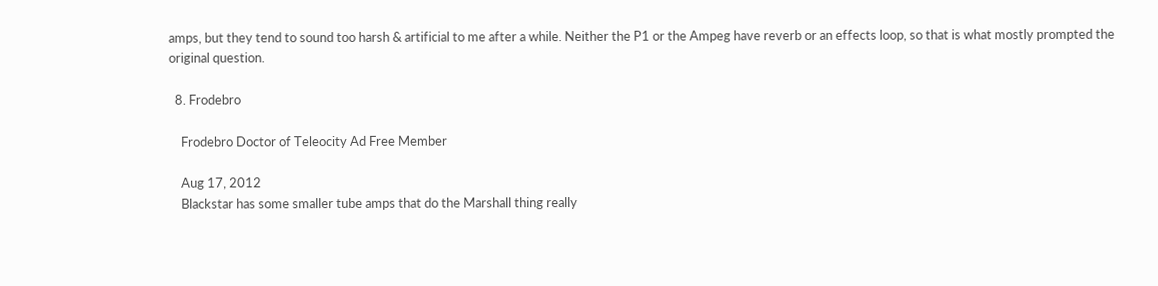amps, but they tend to sound too harsh & artificial to me after a while. Neither the P1 or the Ampeg have reverb or an effects loop, so that is what mostly prompted the original question.

  8. Frodebro

    Frodebro Doctor of Teleocity Ad Free Member

    Aug 17, 2012
    Blackstar has some smaller tube amps that do the Marshall thing really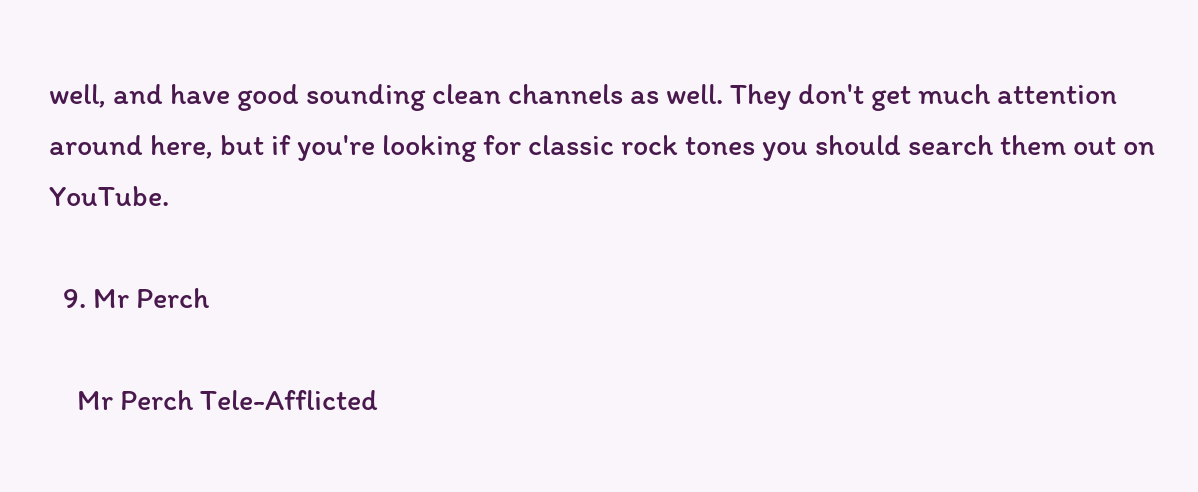well, and have good sounding clean channels as well. They don't get much attention around here, but if you're looking for classic rock tones you should search them out on YouTube.

  9. Mr Perch

    Mr Perch Tele-Afflicted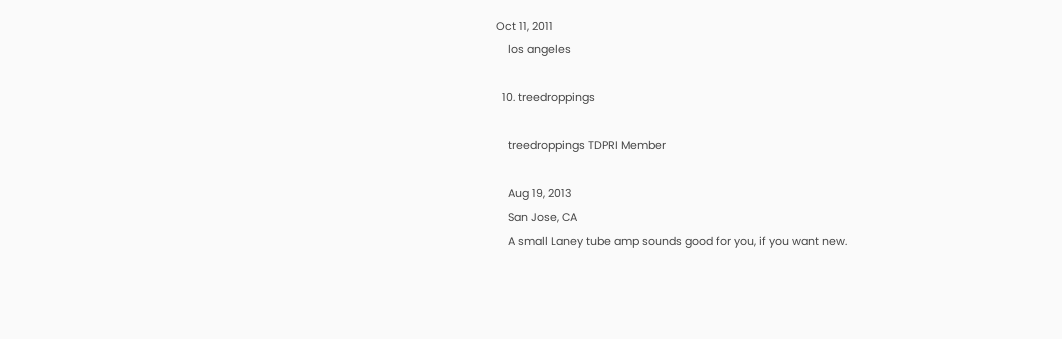Oct 11, 2011
    los angeles

  10. treedroppings

    treedroppings TDPRI Member

    Aug 19, 2013
    San Jose, CA
    A small Laney tube amp sounds good for you, if you want new.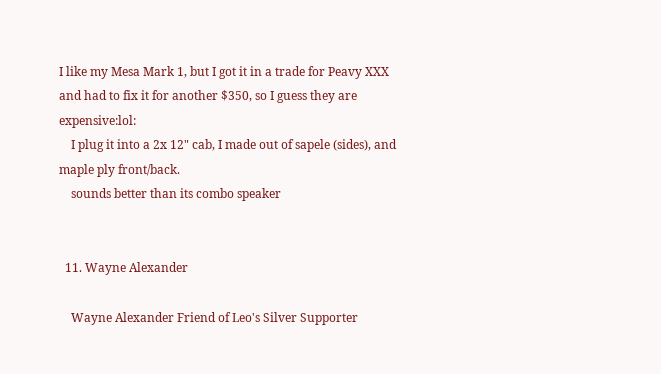I like my Mesa Mark 1, but I got it in a trade for Peavy XXX and had to fix it for another $350, so I guess they are expensive:lol:
    I plug it into a 2x 12" cab, I made out of sapele (sides), and maple ply front/back.
    sounds better than its combo speaker


  11. Wayne Alexander

    Wayne Alexander Friend of Leo's Silver Supporter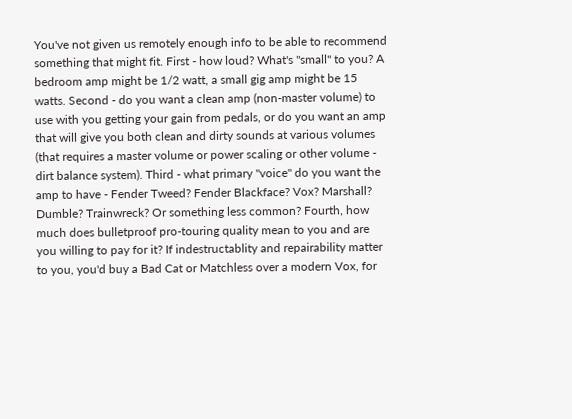You've not given us remotely enough info to be able to recommend something that might fit. First - how loud? What's "small" to you? A bedroom amp might be 1/2 watt, a small gig amp might be 15 watts. Second - do you want a clean amp (non-master volume) to use with you getting your gain from pedals, or do you want an amp that will give you both clean and dirty sounds at various volumes (that requires a master volume or power scaling or other volume - dirt balance system). Third - what primary "voice" do you want the amp to have - Fender Tweed? Fender Blackface? Vox? Marshall? Dumble? Trainwreck? Or something less common? Fourth, how much does bulletproof pro-touring quality mean to you and are you willing to pay for it? If indestructablity and repairability matter to you, you'd buy a Bad Cat or Matchless over a modern Vox, for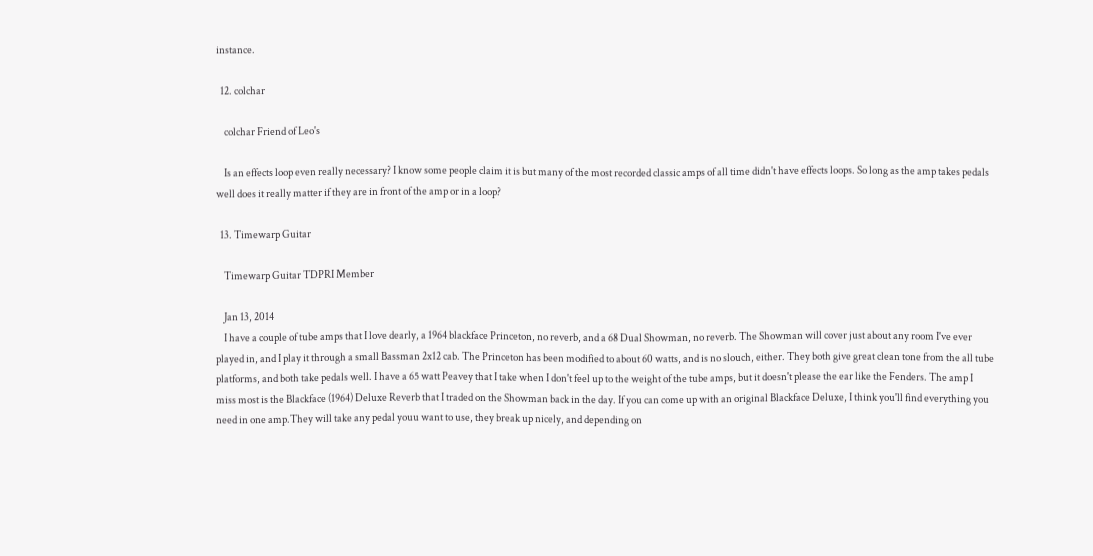instance.

  12. colchar

    colchar Friend of Leo's

    Is an effects loop even really necessary? I know some people claim it is but many of the most recorded classic amps of all time didn't have effects loops. So long as the amp takes pedals well does it really matter if they are in front of the amp or in a loop?

  13. Timewarp Guitar

    Timewarp Guitar TDPRI Member

    Jan 13, 2014
    I have a couple of tube amps that I love dearly, a 1964 blackface Princeton, no reverb, and a 68 Dual Showman, no reverb. The Showman will cover just about any room I've ever played in, and I play it through a small Bassman 2x12 cab. The Princeton has been modified to about 60 watts, and is no slouch, either. They both give great clean tone from the all tube platforms, and both take pedals well. I have a 65 watt Peavey that I take when I don't feel up to the weight of the tube amps, but it doesn't please the ear like the Fenders. The amp I miss most is the Blackface (1964) Deluxe Reverb that I traded on the Showman back in the day. If you can come up with an original Blackface Deluxe, I think you'll find everything you need in one amp.They will take any pedal youu want to use, they break up nicely, and depending on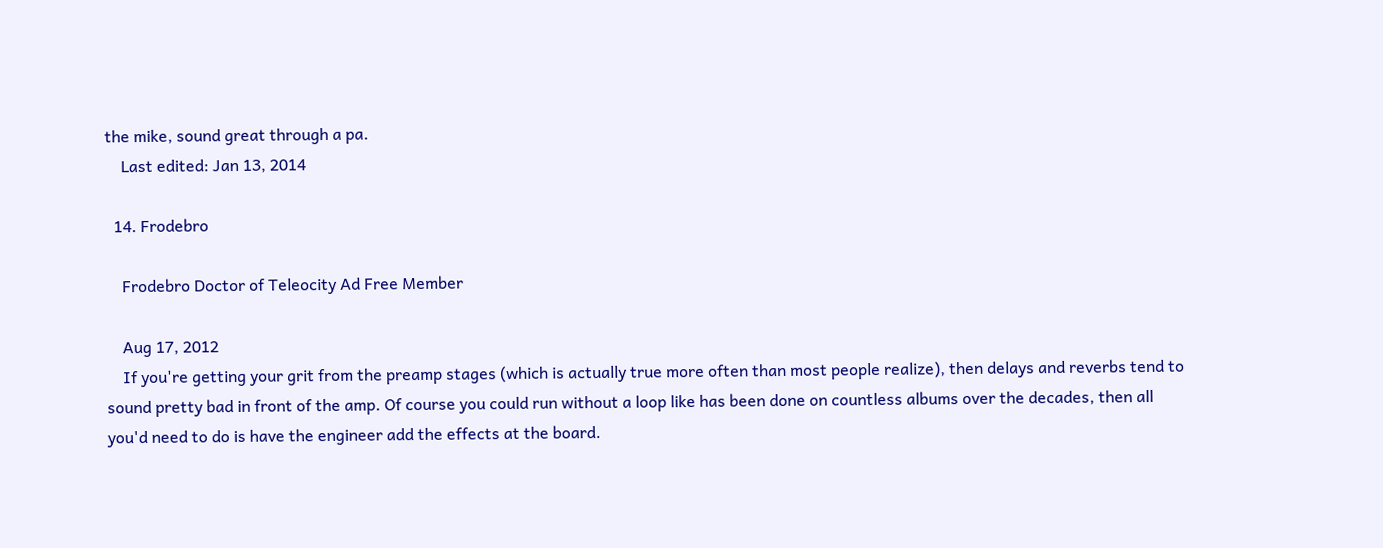the mike, sound great through a pa.
    Last edited: Jan 13, 2014

  14. Frodebro

    Frodebro Doctor of Teleocity Ad Free Member

    Aug 17, 2012
    If you're getting your grit from the preamp stages (which is actually true more often than most people realize), then delays and reverbs tend to sound pretty bad in front of the amp. Of course you could run without a loop like has been done on countless albums over the decades, then all you'd need to do is have the engineer add the effects at the board.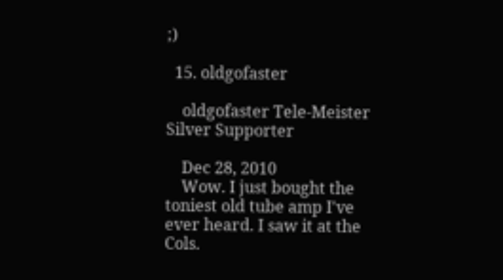;)

  15. oldgofaster

    oldgofaster Tele-Meister Silver Supporter

    Dec 28, 2010
    Wow. I just bought the toniest old tube amp I've ever heard. I saw it at the Cols.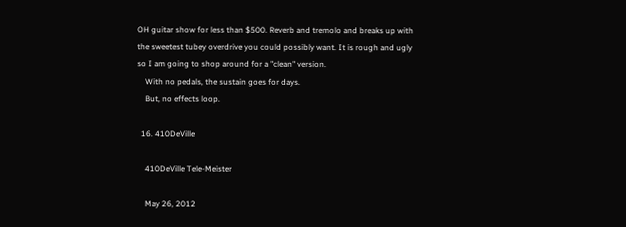OH guitar show for less than $500. Reverb and tremolo and breaks up with the sweetest tubey overdrive you could possibly want. It is rough and ugly so I am going to shop around for a "clean" version.
    With no pedals, the sustain goes for days.
    But, no effects loop.

  16. 410DeVille

    410DeVille Tele-Meister

    May 26, 2012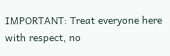IMPORTANT: Treat everyone here with respect, no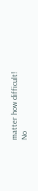matter how difficult!
No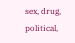sex, drug, political,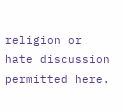religion or hate discussion permitted here.